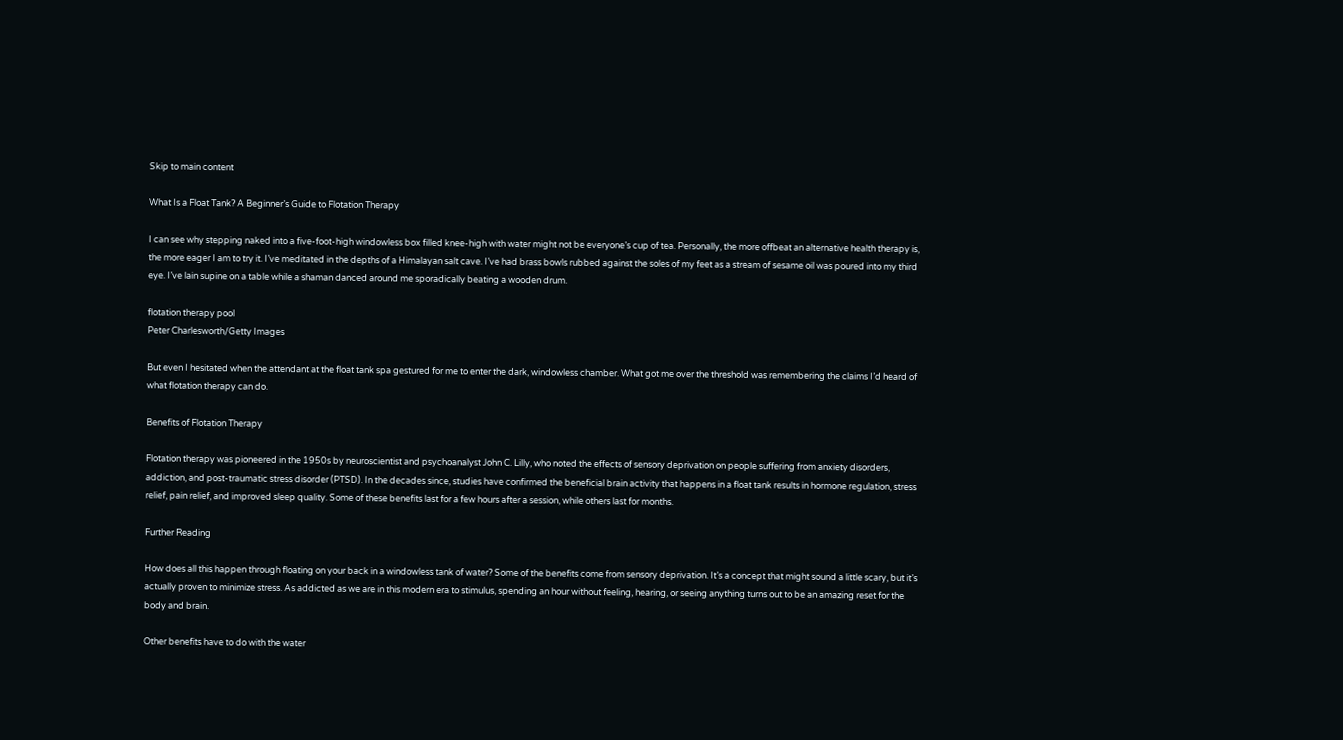Skip to main content

What Is a Float Tank? A Beginner’s Guide to Flotation Therapy

I can see why stepping naked into a five-foot-high windowless box filled knee-high with water might not be everyone’s cup of tea. Personally, the more offbeat an alternative health therapy is, the more eager I am to try it. I’ve meditated in the depths of a Himalayan salt cave. I’ve had brass bowls rubbed against the soles of my feet as a stream of sesame oil was poured into my third eye. I’ve lain supine on a table while a shaman danced around me sporadically beating a wooden drum.

flotation therapy pool
Peter Charlesworth/Getty Images

But even I hesitated when the attendant at the float tank spa gestured for me to enter the dark, windowless chamber. What got me over the threshold was remembering the claims I’d heard of what flotation therapy can do.

Benefits of Flotation Therapy

Flotation therapy was pioneered in the 1950s by neuroscientist and psychoanalyst John C. Lilly, who noted the effects of sensory deprivation on people suffering from anxiety disorders, addiction, and post-traumatic stress disorder (PTSD). In the decades since, studies have confirmed the beneficial brain activity that happens in a float tank results in hormone regulation, stress relief, pain relief, and improved sleep quality. Some of these benefits last for a few hours after a session, while others last for months.

Further Reading

How does all this happen through floating on your back in a windowless tank of water? Some of the benefits come from sensory deprivation. It’s a concept that might sound a little scary, but it’s actually proven to minimize stress. As addicted as we are in this modern era to stimulus, spending an hour without feeling, hearing, or seeing anything turns out to be an amazing reset for the body and brain.

Other benefits have to do with the water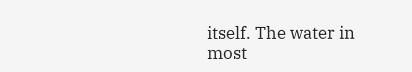itself. The water in most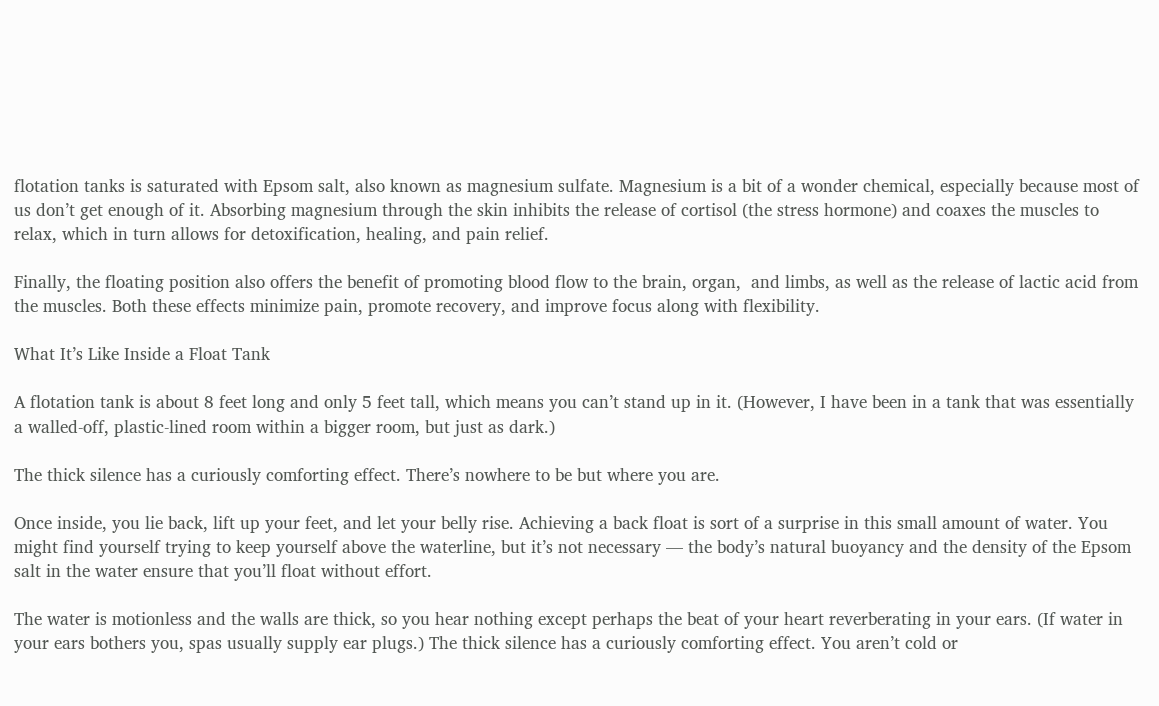flotation tanks is saturated with Epsom salt, also known as magnesium sulfate. Magnesium is a bit of a wonder chemical, especially because most of us don’t get enough of it. Absorbing magnesium through the skin inhibits the release of cortisol (the stress hormone) and coaxes the muscles to relax, which in turn allows for detoxification, healing, and pain relief.

Finally, the floating position also offers the benefit of promoting blood flow to the brain, organ,  and limbs, as well as the release of lactic acid from the muscles. Both these effects minimize pain, promote recovery, and improve focus along with flexibility.

What It’s Like Inside a Float Tank

A flotation tank is about 8 feet long and only 5 feet tall, which means you can’t stand up in it. (However, I have been in a tank that was essentially a walled-off, plastic-lined room within a bigger room, but just as dark.)

The thick silence has a curiously comforting effect. There’s nowhere to be but where you are.

Once inside, you lie back, lift up your feet, and let your belly rise. Achieving a back float is sort of a surprise in this small amount of water. You might find yourself trying to keep yourself above the waterline, but it’s not necessary — the body’s natural buoyancy and the density of the Epsom salt in the water ensure that you’ll float without effort.

The water is motionless and the walls are thick, so you hear nothing except perhaps the beat of your heart reverberating in your ears. (If water in your ears bothers you, spas usually supply ear plugs.) The thick silence has a curiously comforting effect. You aren’t cold or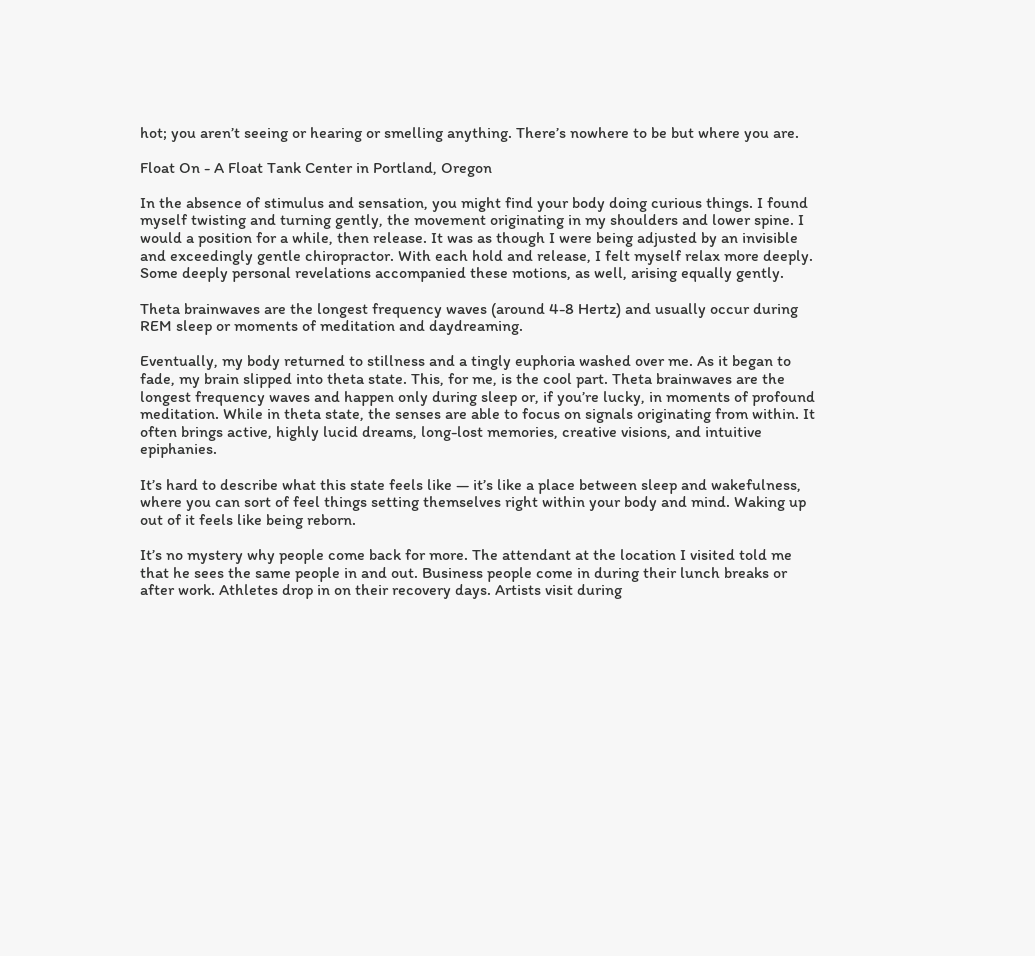hot; you aren’t seeing or hearing or smelling anything. There’s nowhere to be but where you are.

Float On - A Float Tank Center in Portland, Oregon

In the absence of stimulus and sensation, you might find your body doing curious things. I found myself twisting and turning gently, the movement originating in my shoulders and lower spine. I would a position for a while, then release. It was as though I were being adjusted by an invisible and exceedingly gentle chiropractor. With each hold and release, I felt myself relax more deeply. Some deeply personal revelations accompanied these motions, as well, arising equally gently.

Theta brainwaves are the longest frequency waves (around 4-8 Hertz) and usually occur during REM sleep or moments of meditation and daydreaming.

Eventually, my body returned to stillness and a tingly euphoria washed over me. As it began to fade, my brain slipped into theta state. This, for me, is the cool part. Theta brainwaves are the longest frequency waves and happen only during sleep or, if you’re lucky, in moments of profound meditation. While in theta state, the senses are able to focus on signals originating from within. It often brings active, highly lucid dreams, long-lost memories, creative visions, and intuitive epiphanies.

It’s hard to describe what this state feels like — it’s like a place between sleep and wakefulness, where you can sort of feel things setting themselves right within your body and mind. Waking up out of it feels like being reborn.

It’s no mystery why people come back for more. The attendant at the location I visited told me that he sees the same people in and out. Business people come in during their lunch breaks or after work. Athletes drop in on their recovery days. Artists visit during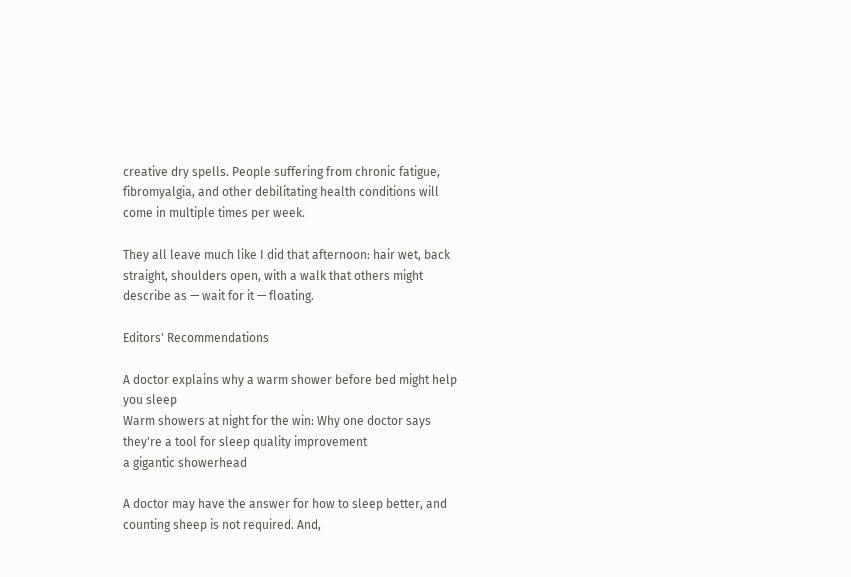creative dry spells. People suffering from chronic fatigue, fibromyalgia, and other debilitating health conditions will come in multiple times per week.

They all leave much like I did that afternoon: hair wet, back straight, shoulders open, with a walk that others might describe as — wait for it — floating.

Editors' Recommendations

A doctor explains why a warm shower before bed might help you sleep
Warm showers at night for the win: Why one doctor says they're a tool for sleep quality improvement
a gigantic showerhead

A doctor may have the answer for how to sleep better, and counting sheep is not required. And,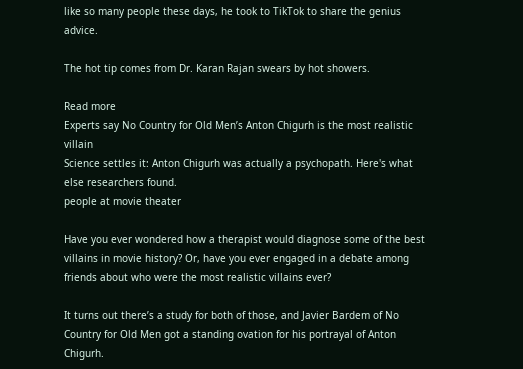like so many people these days, he took to TikTok to share the genius advice.

The hot tip comes from Dr. Karan Rajan swears by hot showers.

Read more
Experts say No Country for Old Men’s Anton Chigurh is the most realistic villain
Science settles it: Anton Chigurh was actually a psychopath. Here's what else researchers found.
people at movie theater

Have you ever wondered how a therapist would diagnose some of the best villains in movie history? Or, have you ever engaged in a debate among friends about who were the most realistic villains ever?

It turns out there’s a study for both of those, and Javier Bardem of No Country for Old Men got a standing ovation for his portrayal of Anton Chigurh.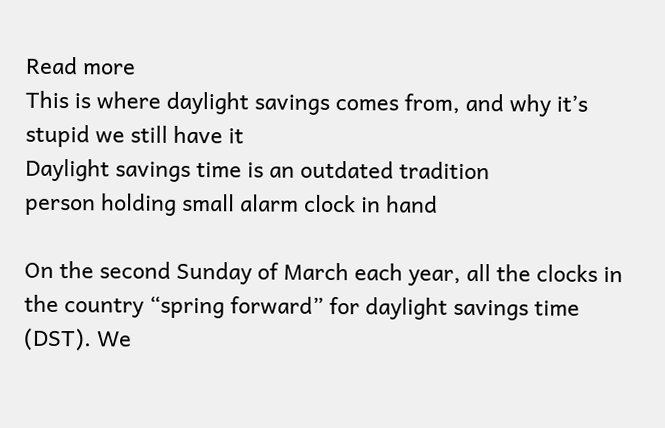Read more
This is where daylight savings comes from, and why it’s stupid we still have it
Daylight savings time is an outdated tradition
person holding small alarm clock in hand

On the second Sunday of March each year, all the clocks in the country “spring forward” for daylight savings time (DST). We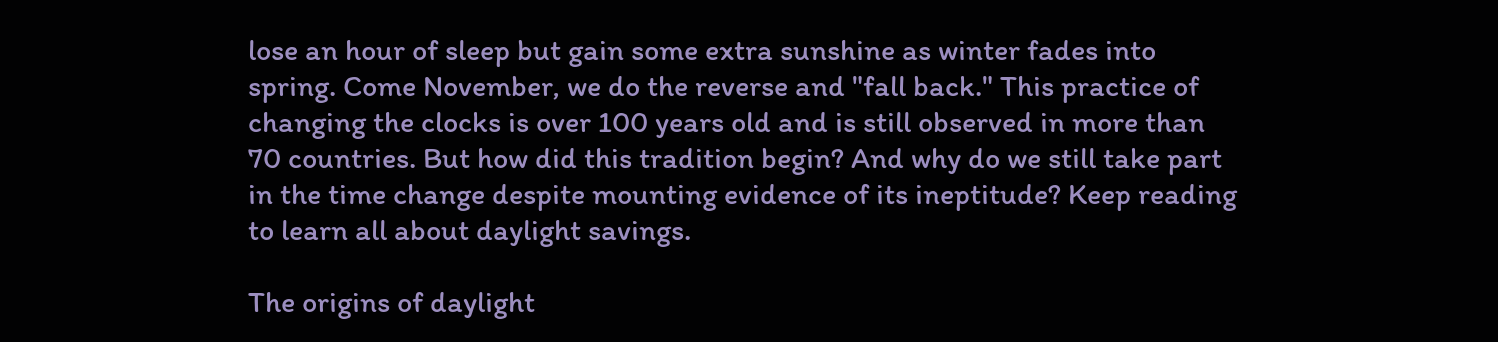lose an hour of sleep but gain some extra sunshine as winter fades into spring. Come November, we do the reverse and "fall back." This practice of changing the clocks is over 100 years old and is still observed in more than 70 countries. But how did this tradition begin? And why do we still take part in the time change despite mounting evidence of its ineptitude? Keep reading to learn all about daylight savings.

The origins of daylight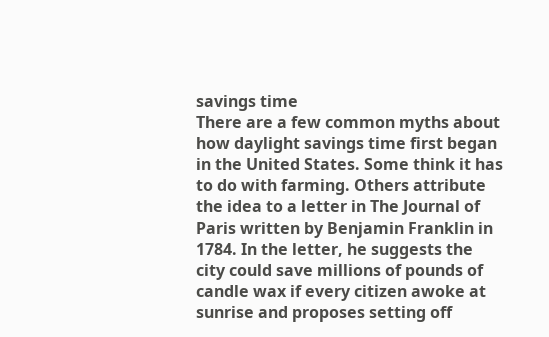savings time
There are a few common myths about how daylight savings time first began in the United States. Some think it has to do with farming. Others attribute the idea to a letter in The Journal of Paris written by Benjamin Franklin in 1784. In the letter, he suggests the city could save millions of pounds of candle wax if every citizen awoke at sunrise and proposes setting off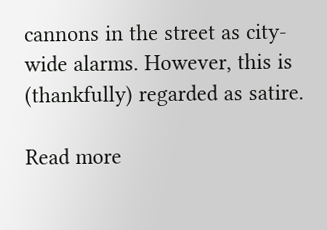cannons in the street as city-wide alarms. However, this is (thankfully) regarded as satire.

Read more